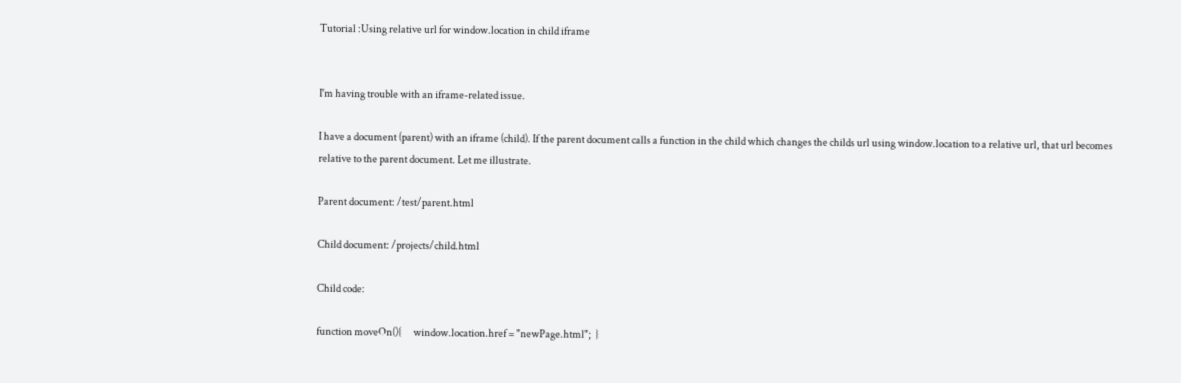Tutorial :Using relative url for window.location in child iframe


I'm having trouble with an iframe-related issue.

I have a document (parent) with an iframe (child). If the parent document calls a function in the child which changes the childs url using window.location to a relative url, that url becomes relative to the parent document. Let me illustrate.

Parent document: /test/parent.html

Child document: /projects/child.html

Child code:

function moveOn(){      window.location.href = "newPage.html";  }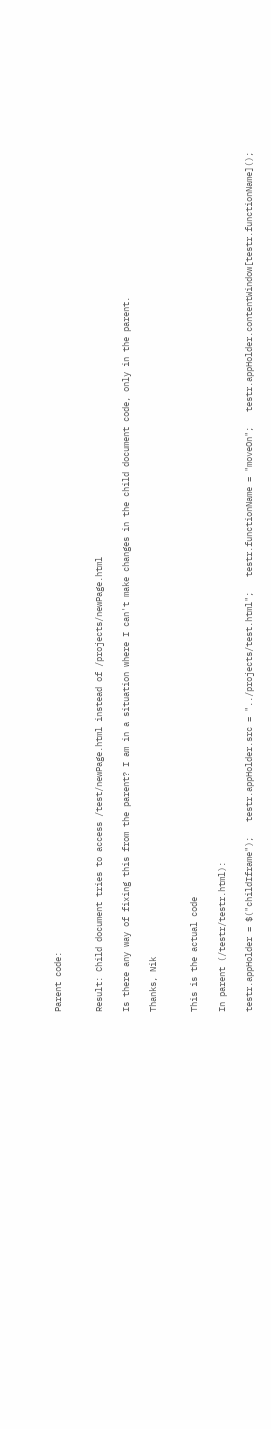Parent code:


Result: Child document tries to access /test/newPage.html instead of /projects/newPage.html

Is there any way of fixing this from the parent? I am in a situation where I can't make changes in the child document code, only in the parent.

Thanks, Nik


This is the actual code

In parent (/testr/testr.html):

testr.appHolder = $("childIframe");   testr.appHolder.src = "../projects/test.html";   testr.functionName = "moveOn";   testr.appHolder.contentWindow[testr.functionName]();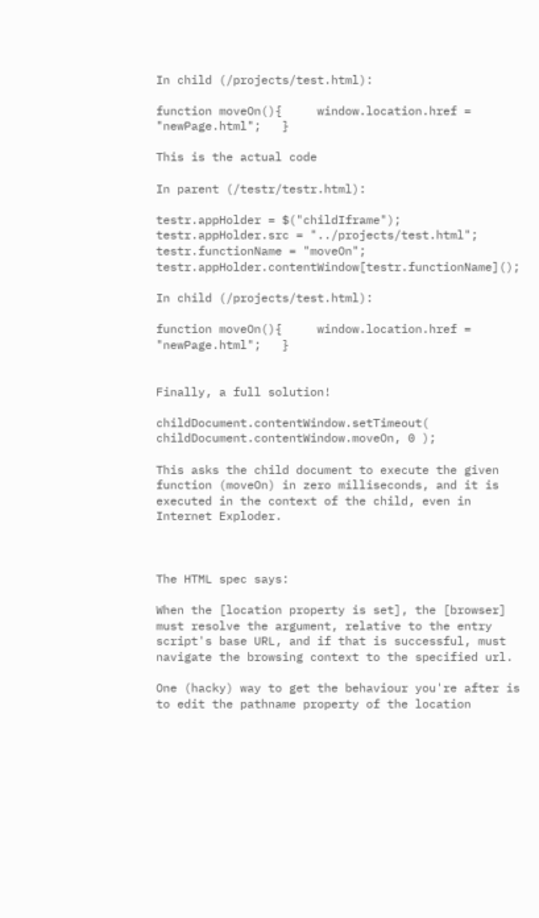In child (/projects/test.html):

function moveOn(){     window.location.href = "newPage.html";   }

This is the actual code

In parent (/testr/testr.html):

testr.appHolder = $("childIframe");   testr.appHolder.src = "../projects/test.html";   testr.functionName = "moveOn";   testr.appHolder.contentWindow[testr.functionName]();

In child (/projects/test.html):

function moveOn(){     window.location.href = "newPage.html";   }


Finally, a full solution!

childDocument.contentWindow.setTimeout( childDocument.contentWindow.moveOn, 0 );

This asks the child document to execute the given function (moveOn) in zero milliseconds, and it is executed in the context of the child, even in Internet Exploder.



The HTML spec says:

When the [location property is set], the [browser] must resolve the argument, relative to the entry script's base URL, and if that is successful, must navigate the browsing context to the specified url.

One (hacky) way to get the behaviour you're after is to edit the pathname property of the location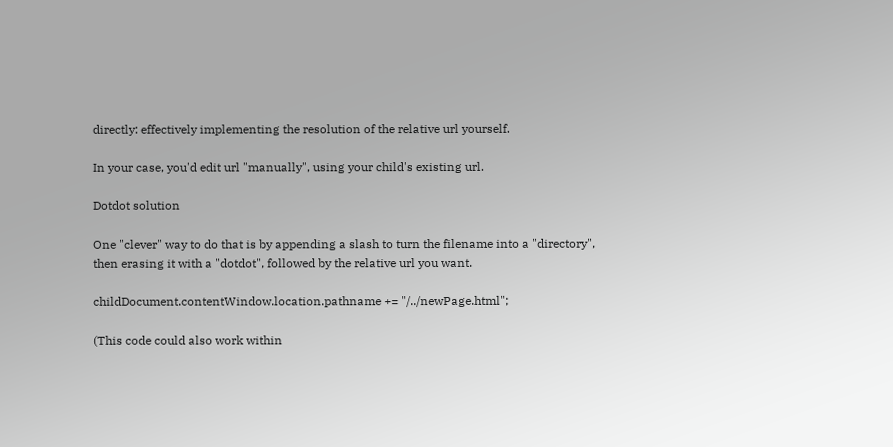directly: effectively implementing the resolution of the relative url yourself.

In your case, you'd edit url "manually", using your child's existing url.

Dotdot solution

One "clever" way to do that is by appending a slash to turn the filename into a "directory", then erasing it with a "dotdot", followed by the relative url you want.

childDocument.contentWindow.location.pathname += "/../newPage.html";

(This code could also work within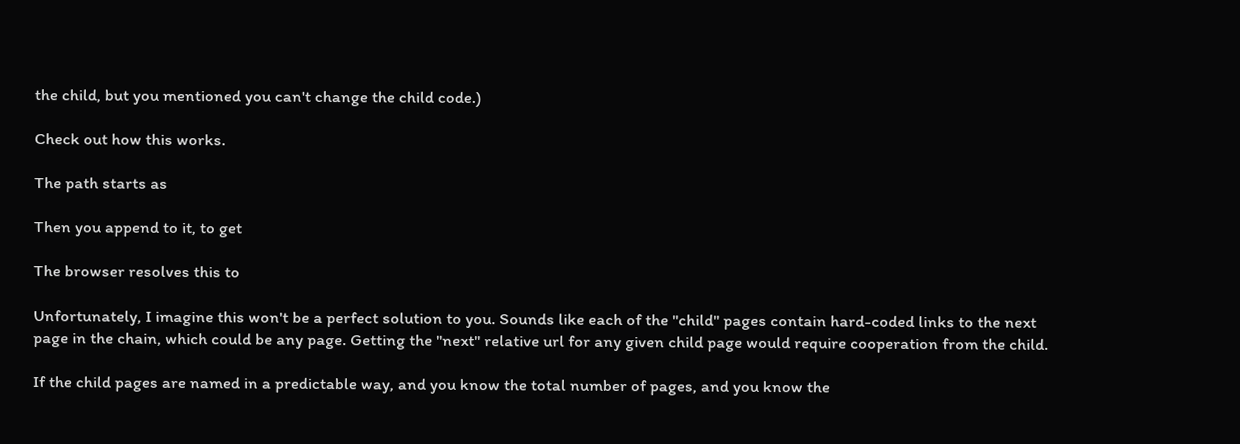the child, but you mentioned you can't change the child code.)

Check out how this works.

The path starts as

Then you append to it, to get

The browser resolves this to

Unfortunately, I imagine this won't be a perfect solution to you. Sounds like each of the "child" pages contain hard-coded links to the next page in the chain, which could be any page. Getting the "next" relative url for any given child page would require cooperation from the child.

If the child pages are named in a predictable way, and you know the total number of pages, and you know the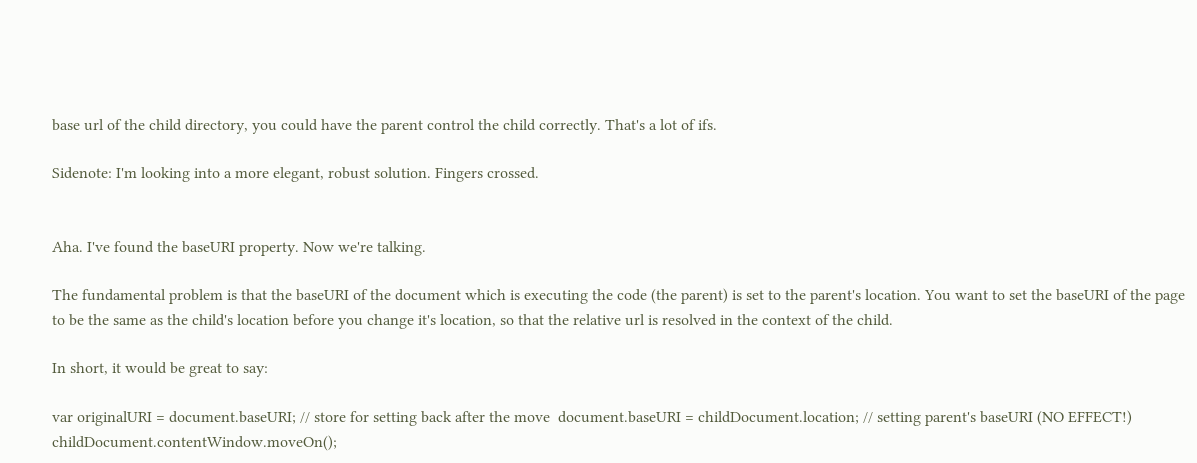base url of the child directory, you could have the parent control the child correctly. That's a lot of ifs.

Sidenote: I'm looking into a more elegant, robust solution. Fingers crossed.


Aha. I've found the baseURI property. Now we're talking.

The fundamental problem is that the baseURI of the document which is executing the code (the parent) is set to the parent's location. You want to set the baseURI of the page to be the same as the child's location before you change it's location, so that the relative url is resolved in the context of the child.

In short, it would be great to say:

var originalURI = document.baseURI; // store for setting back after the move  document.baseURI = childDocument.location; // setting parent's baseURI (NO EFFECT!)  childDocument.contentWindow.moveOn();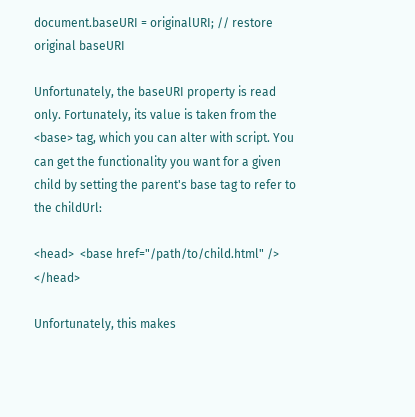document.baseURI = originalURI; // restore original baseURI

Unfortunately, the baseURI property is read only. Fortunately, its value is taken from the <base> tag, which you can alter with script. You can get the functionality you want for a given child by setting the parent's base tag to refer to the childUrl:

<head>  <base href="/path/to/child.html" />  </head>

Unfortunately, this makes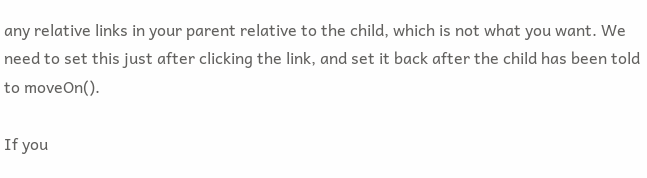any relative links in your parent relative to the child, which is not what you want. We need to set this just after clicking the link, and set it back after the child has been told to moveOn().

If you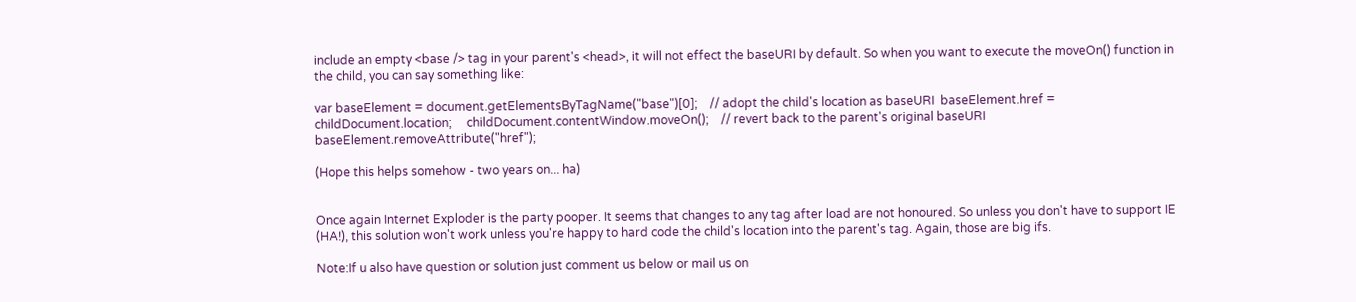include an empty <base /> tag in your parent's <head>, it will not effect the baseURI by default. So when you want to execute the moveOn() function in the child, you can say something like:

var baseElement = document.getElementsByTagName("base")[0];    // adopt the child's location as baseURI  baseElement.href = childDocument.location;     childDocument.contentWindow.moveOn();    // revert back to the parent's original baseURI  baseElement.removeAttribute("href");

(Hope this helps somehow - two years on... ha)


Once again Internet Exploder is the party pooper. It seems that changes to any tag after load are not honoured. So unless you don't have to support IE (HA!), this solution won't work unless you're happy to hard code the child's location into the parent's tag. Again, those are big ifs.

Note:If u also have question or solution just comment us below or mail us on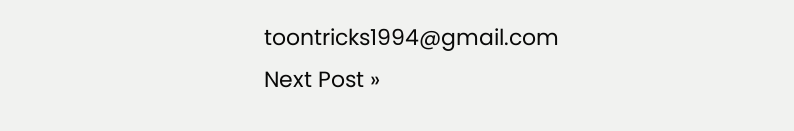toontricks1994@gmail.com
Next Post »